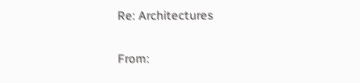Re: Architectures

From: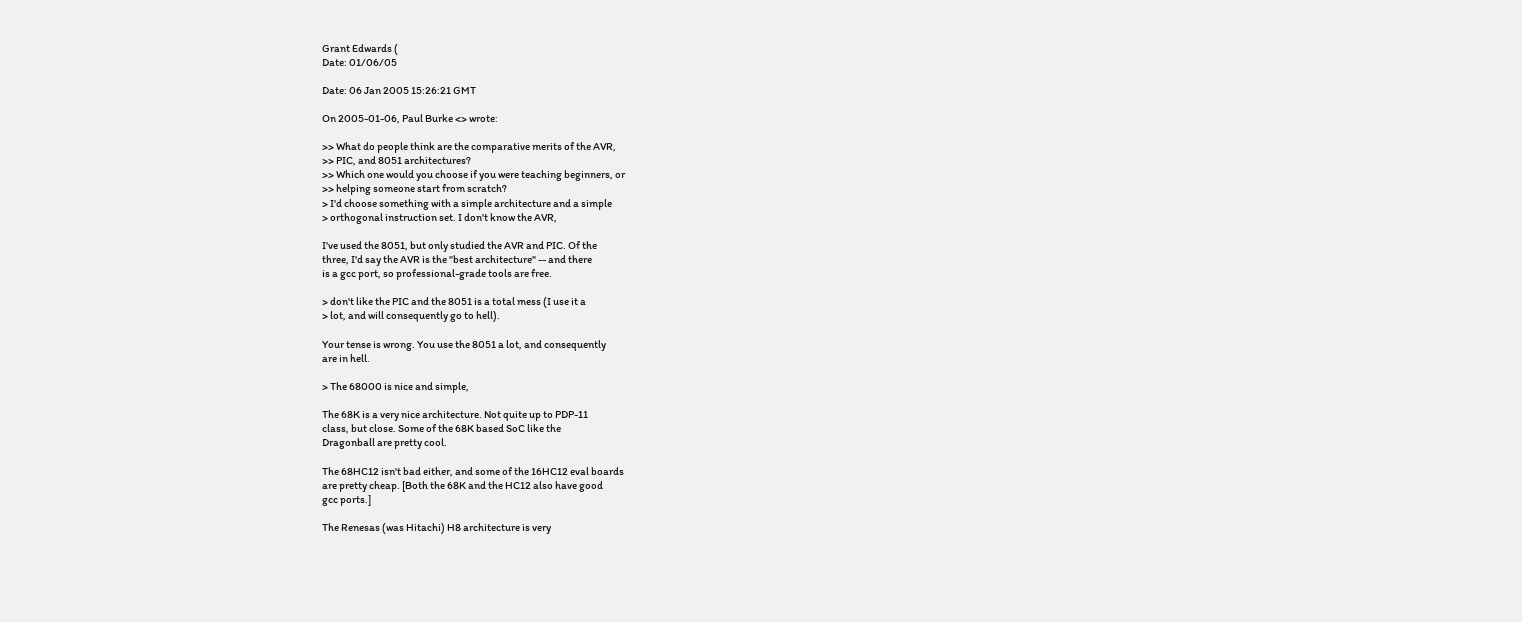Grant Edwards (
Date: 01/06/05

Date: 06 Jan 2005 15:26:21 GMT

On 2005-01-06, Paul Burke <> wrote:

>> What do people think are the comparative merits of the AVR,
>> PIC, and 8051 architectures?
>> Which one would you choose if you were teaching beginners, or
>> helping someone start from scratch?
> I'd choose something with a simple architecture and a simple
> orthogonal instruction set. I don't know the AVR,

I've used the 8051, but only studied the AVR and PIC. Of the
three, I'd say the AVR is the "best architecture" -- and there
is a gcc port, so professional-grade tools are free.

> don't like the PIC and the 8051 is a total mess (I use it a
> lot, and will consequently go to hell).

Your tense is wrong. You use the 8051 a lot, and consequently
are in hell.

> The 68000 is nice and simple,

The 68K is a very nice architecture. Not quite up to PDP-11
class, but close. Some of the 68K based SoC like the
Dragonball are pretty cool.

The 68HC12 isn't bad either, and some of the 16HC12 eval boards
are pretty cheap. [Both the 68K and the HC12 also have good
gcc ports.]

The Renesas (was Hitachi) H8 architecture is very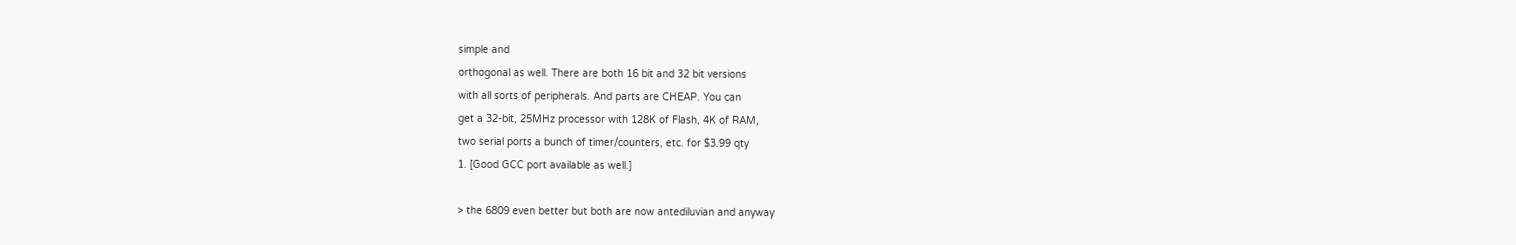simple and
orthogonal as well. There are both 16 bit and 32 bit versions
with all sorts of peripherals. And parts are CHEAP. You can
get a 32-bit, 25MHz processor with 128K of Flash, 4K of RAM,
two serial ports a bunch of timer/counters, etc. for $3.99 qty
1. [Good GCC port available as well.]

> the 6809 even better but both are now antediluvian and anyway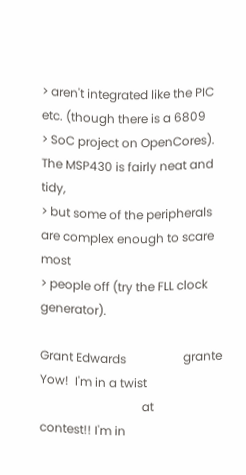> aren't integrated like the PIC etc. (though there is a 6809
> SoC project on OpenCores). The MSP430 is fairly neat and tidy,
> but some of the peripherals are complex enough to scare most
> people off (try the FLL clock generator).

Grant Edwards                   grante             Yow!  I'm in a twist
                                  at               contest!! I'm in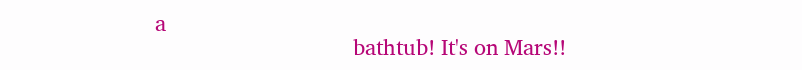a
                                 bathtub! It's on Mars!!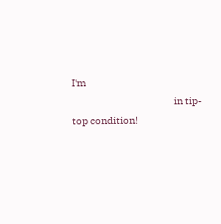I'm
                                                   in tip-top condition!